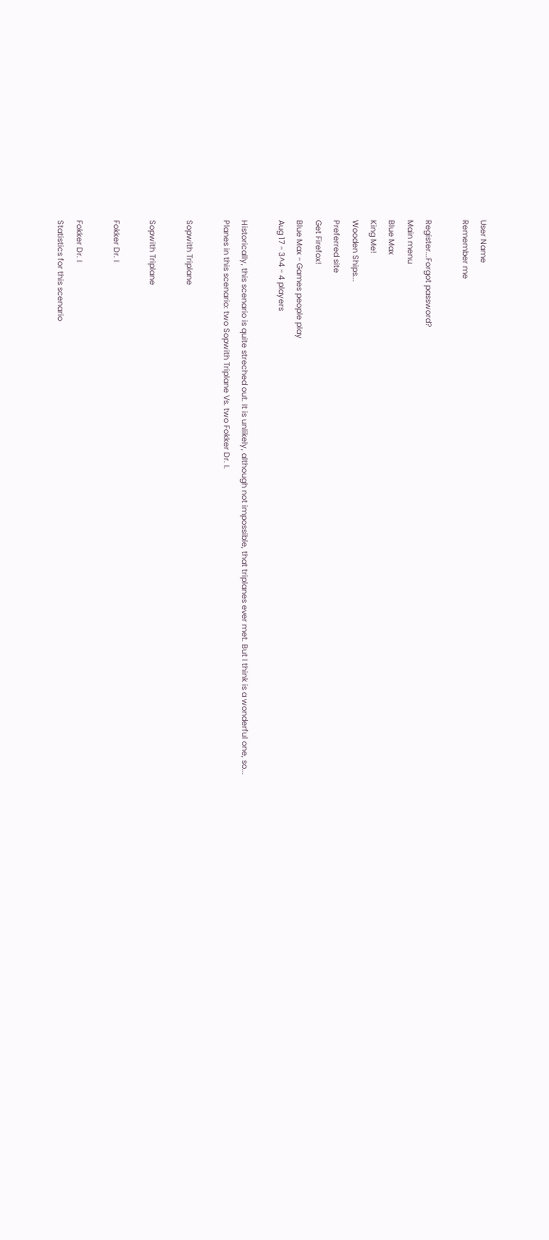User Name
Remember me

Register...Forgot password?
Main menu
Blue Max
King Me!
Wooden Ships...
Preferred site
Get Firefox!
Blue Max - Games people play
Aug 17 - 3^4 - 4 players

Historically, this scenario is quite streched out. It is unlikely, although not impossible, that triplanes ever met. But I think is a wonderful one, so...
Planes in this scenario: two Sopwith Triplane Vs. two Fokker Dr. I.

Sopwith Triplane

Sopwith Triplane

Fokker Dr. I

Fokker Dr. I
Statistics for this scenario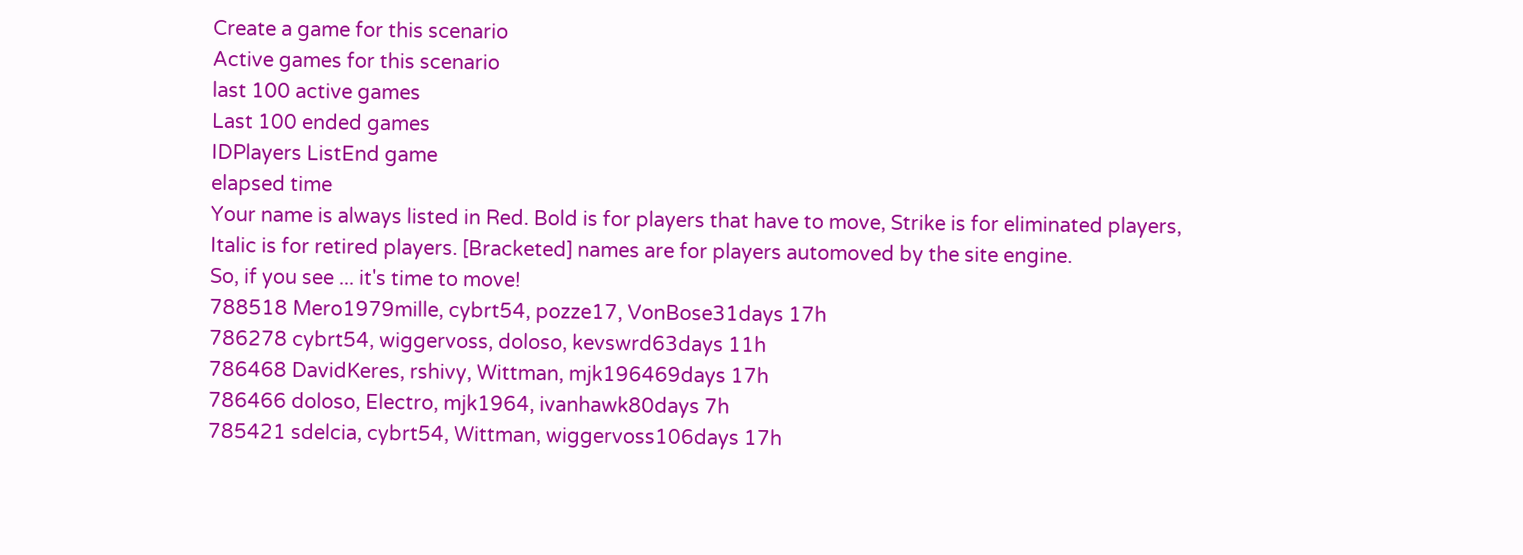Create a game for this scenario
Active games for this scenario
last 100 active games
Last 100 ended games
IDPlayers ListEnd game
elapsed time
Your name is always listed in Red. Bold is for players that have to move, Strike is for eliminated players, Italic is for retired players. [Bracketed] names are for players automoved by the site engine.
So, if you see ... it's time to move!
788518 Mero1979mille, cybrt54, pozze17, VonBose31days 17h
786278 cybrt54, wiggervoss, doloso, kevswrd63days 11h
786468 DavidKeres, rshivy, Wittman, mjk196469days 17h
786466 doloso, Electro, mjk1964, ivanhawk80days 7h
785421 sdelcia, cybrt54, Wittman, wiggervoss106days 17h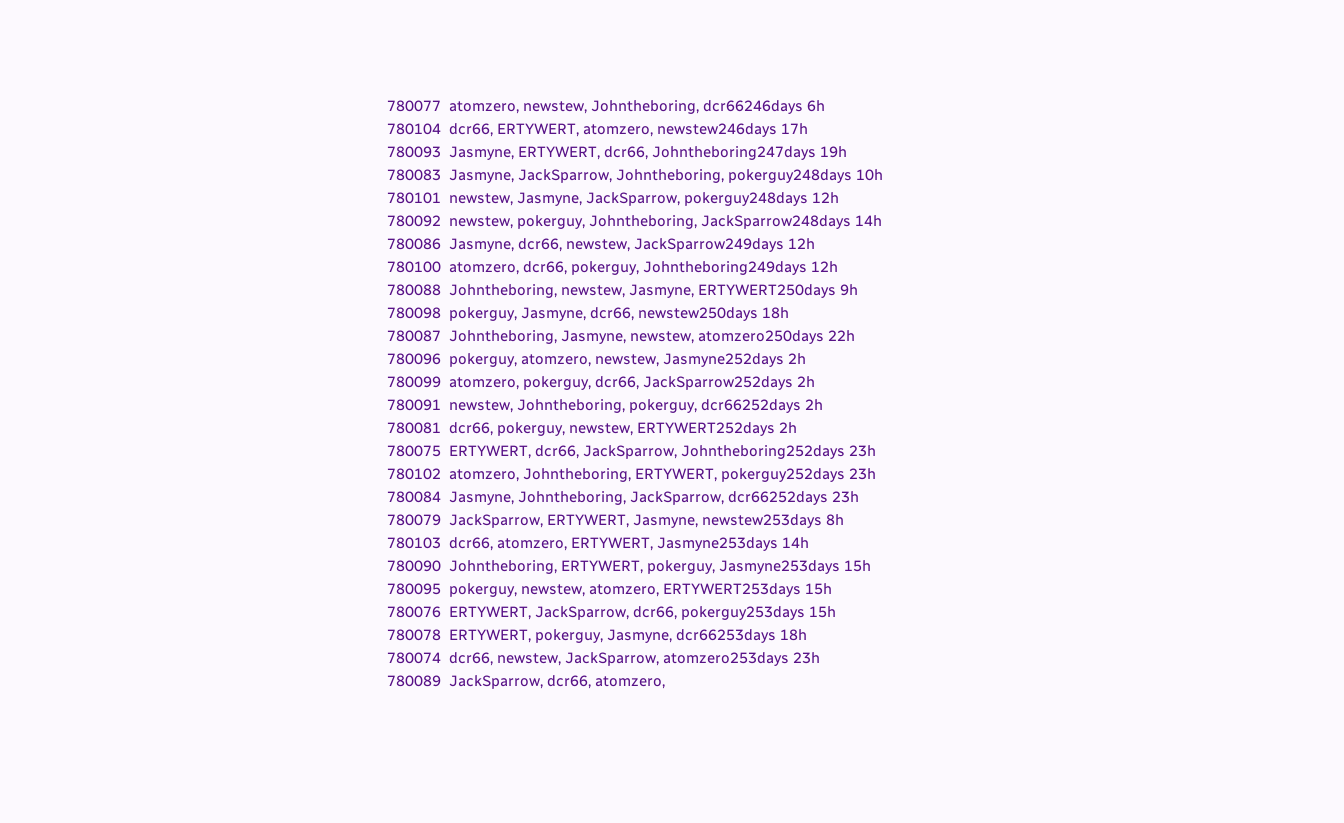780077  atomzero, newstew, Johntheboring, dcr66246days 6h
780104  dcr66, ERTYWERT, atomzero, newstew246days 17h
780093  Jasmyne, ERTYWERT, dcr66, Johntheboring247days 19h
780083  Jasmyne, JackSparrow, Johntheboring, pokerguy248days 10h
780101  newstew, Jasmyne, JackSparrow, pokerguy248days 12h
780092  newstew, pokerguy, Johntheboring, JackSparrow248days 14h
780086  Jasmyne, dcr66, newstew, JackSparrow249days 12h
780100  atomzero, dcr66, pokerguy, Johntheboring249days 12h
780088  Johntheboring, newstew, Jasmyne, ERTYWERT250days 9h
780098  pokerguy, Jasmyne, dcr66, newstew250days 18h
780087  Johntheboring, Jasmyne, newstew, atomzero250days 22h
780096  pokerguy, atomzero, newstew, Jasmyne252days 2h
780099  atomzero, pokerguy, dcr66, JackSparrow252days 2h
780091  newstew, Johntheboring, pokerguy, dcr66252days 2h
780081  dcr66, pokerguy, newstew, ERTYWERT252days 2h
780075  ERTYWERT, dcr66, JackSparrow, Johntheboring252days 23h
780102  atomzero, Johntheboring, ERTYWERT, pokerguy252days 23h
780084  Jasmyne, Johntheboring, JackSparrow, dcr66252days 23h
780079  JackSparrow, ERTYWERT, Jasmyne, newstew253days 8h
780103  dcr66, atomzero, ERTYWERT, Jasmyne253days 14h
780090  Johntheboring, ERTYWERT, pokerguy, Jasmyne253days 15h
780095  pokerguy, newstew, atomzero, ERTYWERT253days 15h
780076  ERTYWERT, JackSparrow, dcr66, pokerguy253days 15h
780078  ERTYWERT, pokerguy, Jasmyne, dcr66253days 18h
780074  dcr66, newstew, JackSparrow, atomzero253days 23h
780089  JackSparrow, dcr66, atomzero,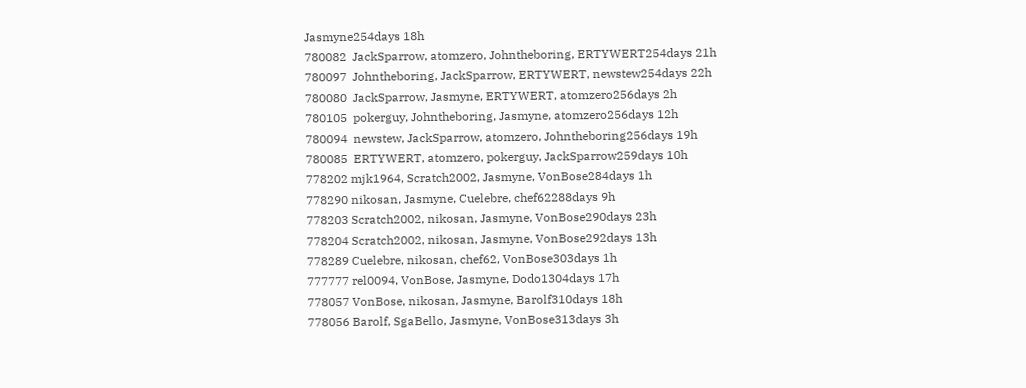Jasmyne254days 18h
780082  JackSparrow, atomzero, Johntheboring, ERTYWERT254days 21h
780097  Johntheboring, JackSparrow, ERTYWERT, newstew254days 22h
780080  JackSparrow, Jasmyne, ERTYWERT, atomzero256days 2h
780105  pokerguy, Johntheboring, Jasmyne, atomzero256days 12h
780094  newstew, JackSparrow, atomzero, Johntheboring256days 19h
780085  ERTYWERT, atomzero, pokerguy, JackSparrow259days 10h
778202 mjk1964, Scratch2002, Jasmyne, VonBose284days 1h
778290 nikosan, Jasmyne, Cuelebre, chef62288days 9h
778203 Scratch2002, nikosan, Jasmyne, VonBose290days 23h
778204 Scratch2002, nikosan, Jasmyne, VonBose292days 13h
778289 Cuelebre, nikosan, chef62, VonBose303days 1h
777777 rel0094, VonBose, Jasmyne, Dodo1304days 17h
778057 VonBose, nikosan, Jasmyne, Barolf310days 18h
778056 Barolf, SgaBello, Jasmyne, VonBose313days 3h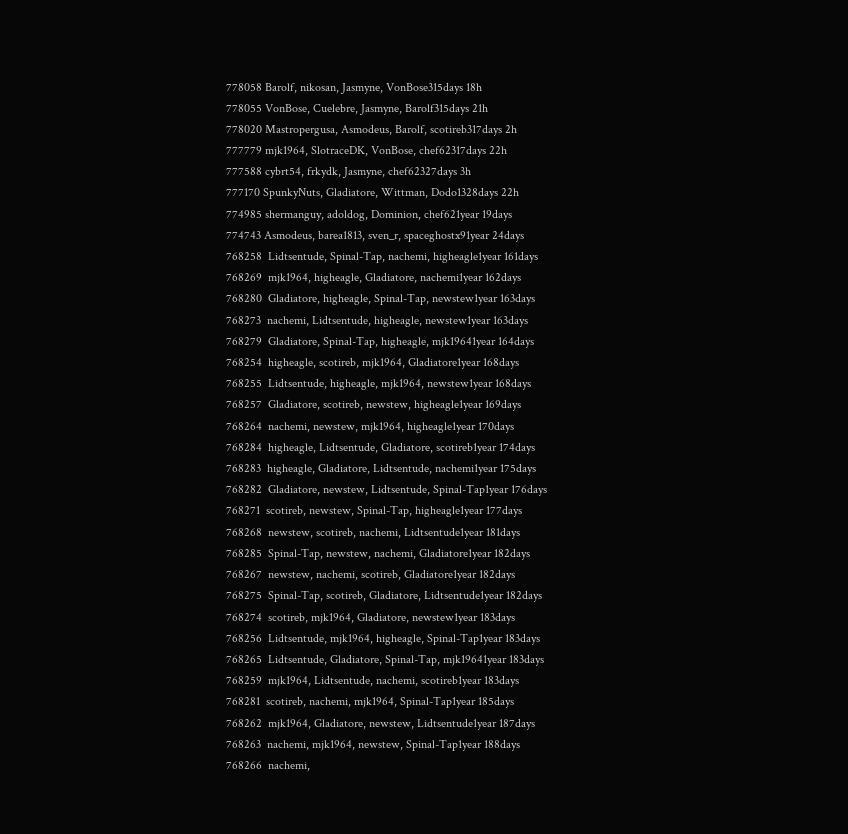778058 Barolf, nikosan, Jasmyne, VonBose315days 18h
778055 VonBose, Cuelebre, Jasmyne, Barolf315days 21h
778020 Mastropergusa, Asmodeus, Barolf, scotireb317days 2h
777779 mjk1964, SlotraceDK, VonBose, chef62317days 22h
777588 cybrt54, frkydk, Jasmyne, chef62327days 3h
777170 SpunkyNuts, Gladiatore, Wittman, Dodo1328days 22h
774985 shermanguy, adoldog, Dominion, chef621year 19days
774743 Asmodeus, barea1813, sven_r, spaceghostx91year 24days
768258  Lidtsentude, Spinal-Tap, nachemi, higheagle1year 161days
768269  mjk1964, higheagle, Gladiatore, nachemi1year 162days
768280  Gladiatore, higheagle, Spinal-Tap, newstew1year 163days
768273  nachemi, Lidtsentude, higheagle, newstew1year 163days
768279  Gladiatore, Spinal-Tap, higheagle, mjk19641year 164days
768254  higheagle, scotireb, mjk1964, Gladiatore1year 168days
768255  Lidtsentude, higheagle, mjk1964, newstew1year 168days
768257  Gladiatore, scotireb, newstew, higheagle1year 169days
768264  nachemi, newstew, mjk1964, higheagle1year 170days
768284  higheagle, Lidtsentude, Gladiatore, scotireb1year 174days
768283  higheagle, Gladiatore, Lidtsentude, nachemi1year 175days
768282  Gladiatore, newstew, Lidtsentude, Spinal-Tap1year 176days
768271  scotireb, newstew, Spinal-Tap, higheagle1year 177days
768268  newstew, scotireb, nachemi, Lidtsentude1year 181days
768285  Spinal-Tap, newstew, nachemi, Gladiatore1year 182days
768267  newstew, nachemi, scotireb, Gladiatore1year 182days
768275  Spinal-Tap, scotireb, Gladiatore, Lidtsentude1year 182days
768274  scotireb, mjk1964, Gladiatore, newstew1year 183days
768256  Lidtsentude, mjk1964, higheagle, Spinal-Tap1year 183days
768265  Lidtsentude, Gladiatore, Spinal-Tap, mjk19641year 183days
768259  mjk1964, Lidtsentude, nachemi, scotireb1year 183days
768281  scotireb, nachemi, mjk1964, Spinal-Tap1year 185days
768262  mjk1964, Gladiatore, newstew, Lidtsentude1year 187days
768263  nachemi, mjk1964, newstew, Spinal-Tap1year 188days
768266  nachemi,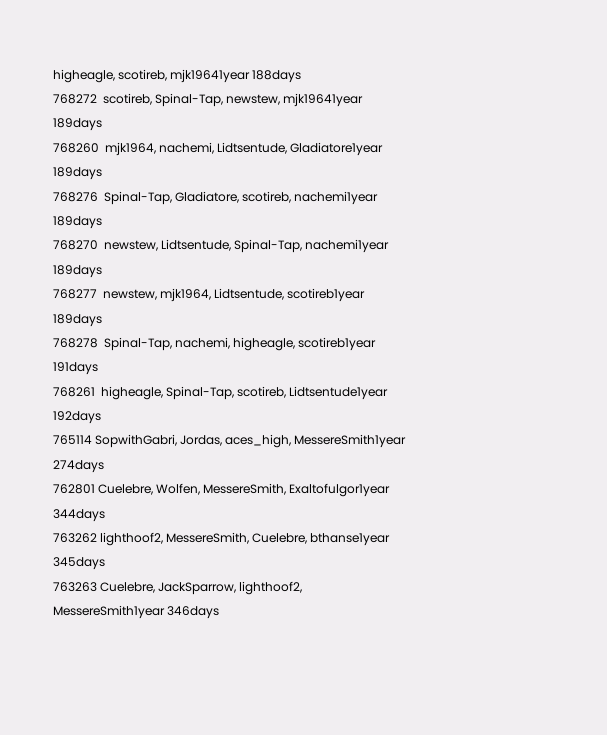higheagle, scotireb, mjk19641year 188days
768272  scotireb, Spinal-Tap, newstew, mjk19641year 189days
768260  mjk1964, nachemi, Lidtsentude, Gladiatore1year 189days
768276  Spinal-Tap, Gladiatore, scotireb, nachemi1year 189days
768270  newstew, Lidtsentude, Spinal-Tap, nachemi1year 189days
768277  newstew, mjk1964, Lidtsentude, scotireb1year 189days
768278  Spinal-Tap, nachemi, higheagle, scotireb1year 191days
768261  higheagle, Spinal-Tap, scotireb, Lidtsentude1year 192days
765114 SopwithGabri, Jordas, aces_high, MessereSmith1year 274days
762801 Cuelebre, Wolfen, MessereSmith, Exaltofulgor1year 344days
763262 lighthoof2, MessereSmith, Cuelebre, bthanse1year 345days
763263 Cuelebre, JackSparrow, lighthoof2, MessereSmith1year 346days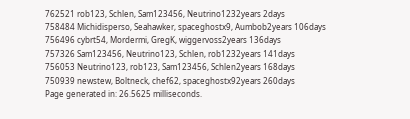762521 rob123, Schlen, Sam123456, Neutrino1232years 2days
758484 Michidisperso, Seahawker, spaceghostx9, Aumbob2years 106days
756496 cybrt54, Mordermi, GregK, wiggervoss2years 136days
757326 Sam123456, Neutrino123, Schlen, rob1232years 141days
756053 Neutrino123, rob123, Sam123456, Schlen2years 168days
750939 newstew, Boltneck, chef62, spaceghostx92years 260days
Page generated in: 26.5625 milliseconds.